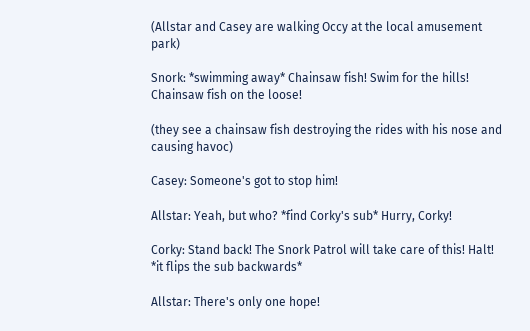(Allstar and Casey are walking Occy at the local amusement park)

Snork: *swimming away* Chainsaw fish! Swim for the hills! Chainsaw fish on the loose!

(they see a chainsaw fish destroying the rides with his nose and causing havoc)

Casey: Someone's got to stop him!

Allstar: Yeah, but who? *find Corky's sub* Hurry, Corky!

Corky: Stand back! The Snork Patrol will take care of this! Halt! *it flips the sub backwards*

Allstar: There's only one hope!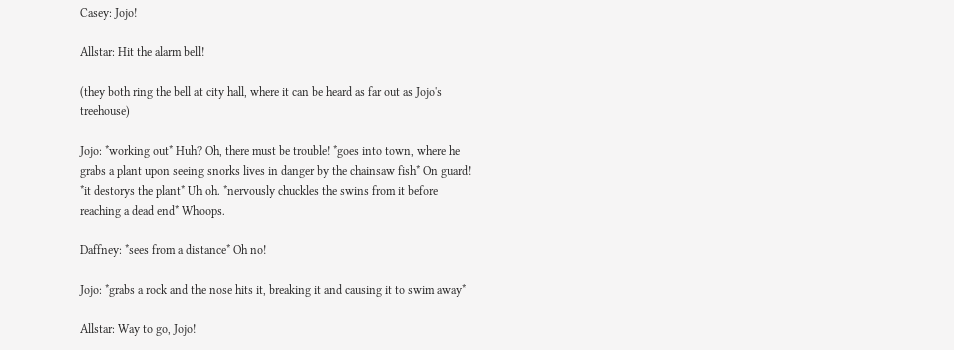Casey: Jojo!

Allstar: Hit the alarm bell!

(they both ring the bell at city hall, where it can be heard as far out as Jojo's treehouse)

Jojo: *working out* Huh? Oh, there must be trouble! *goes into town, where he grabs a plant upon seeing snorks lives in danger by the chainsaw fish* On guard! *it destorys the plant* Uh oh. *nervously chuckles the swins from it before reaching a dead end* Whoops.

Daffney: *sees from a distance* Oh no!

Jojo: *grabs a rock and the nose hits it, breaking it and causing it to swim away*

Allstar: Way to go, Jojo!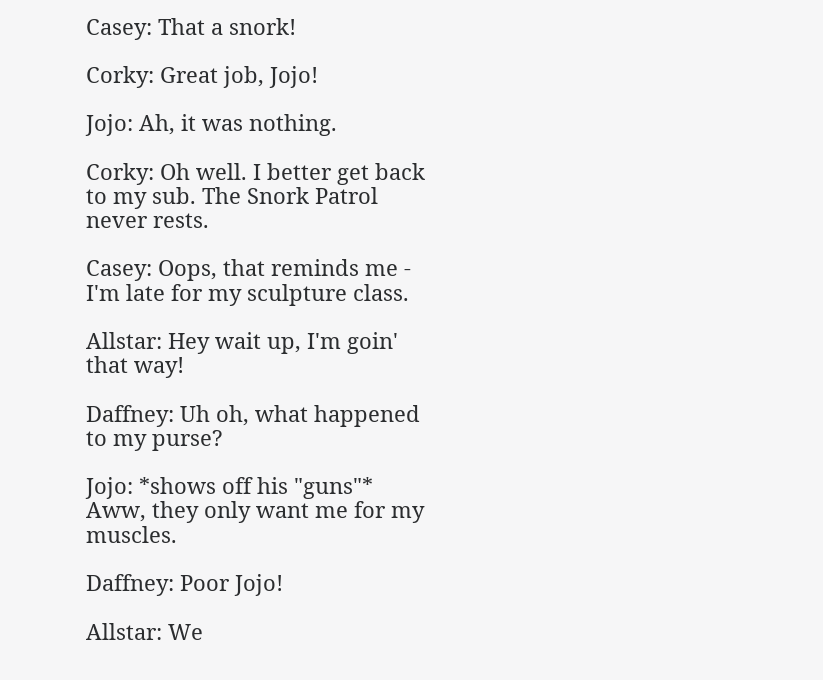Casey: That a snork!

Corky: Great job, Jojo!

Jojo: Ah, it was nothing.

Corky: Oh well. I better get back to my sub. The Snork Patrol never rests.

Casey: Oops, that reminds me - I'm late for my sculpture class.

Allstar: Hey wait up, I'm goin' that way!

Daffney: Uh oh, what happened to my purse?

Jojo: *shows off his "guns"* Aww, they only want me for my muscles.

Daffney: Poor Jojo!

Allstar: We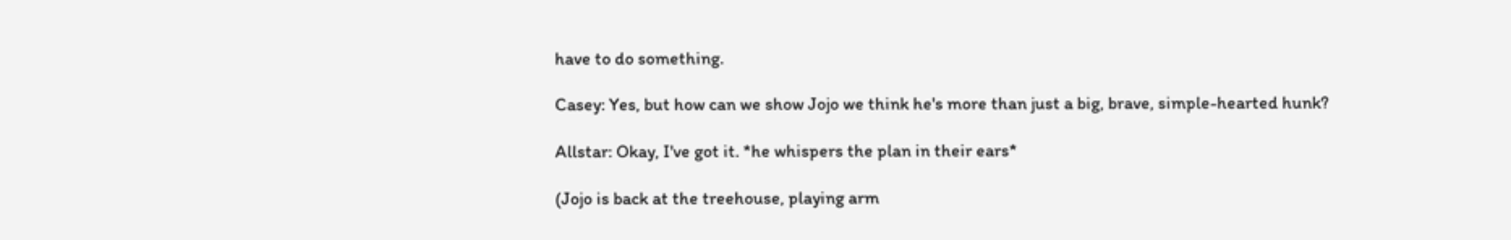have to do something.

Casey: Yes, but how can we show Jojo we think he's more than just a big, brave, simple-hearted hunk?

Allstar: Okay, I've got it. *he whispers the plan in their ears*

(Jojo is back at the treehouse, playing arm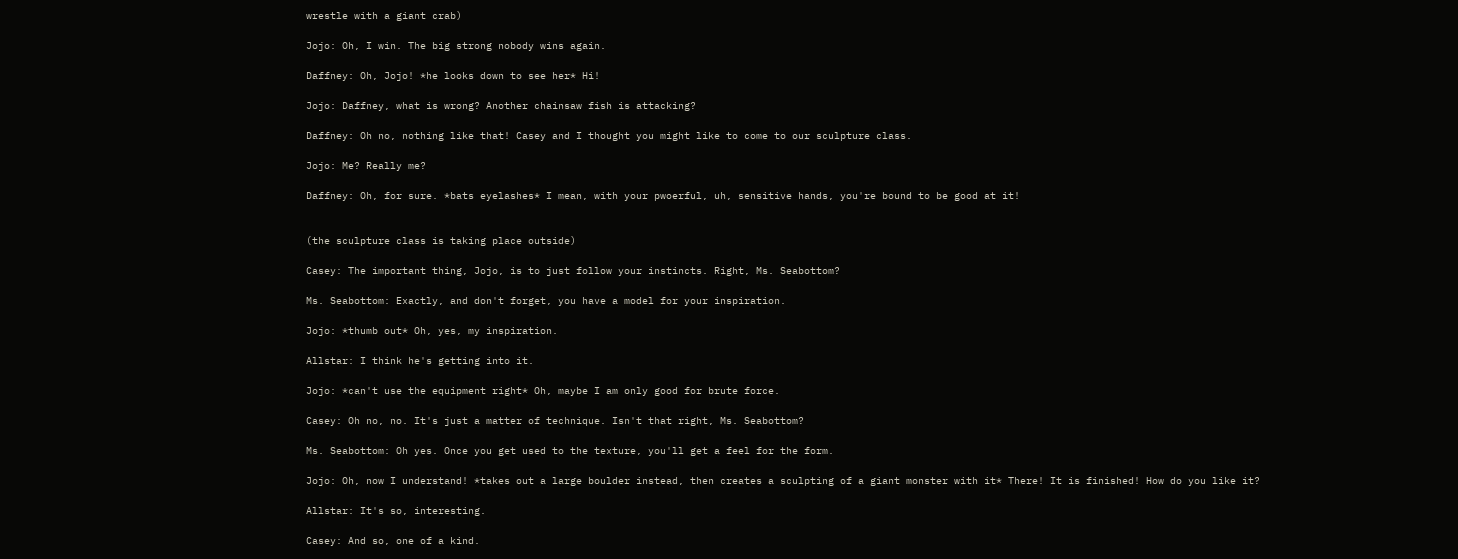wrestle with a giant crab)

Jojo: Oh, I win. The big strong nobody wins again.

Daffney: Oh, Jojo! *he looks down to see her* Hi!

Jojo: Daffney, what is wrong? Another chainsaw fish is attacking?

Daffney: Oh no, nothing like that! Casey and I thought you might like to come to our sculpture class.

Jojo: Me? Really me?

Daffney: Oh, for sure. *bats eyelashes* I mean, with your pwoerful, uh, sensitive hands, you're bound to be good at it!


(the sculpture class is taking place outside)

Casey: The important thing, Jojo, is to just follow your instincts. Right, Ms. Seabottom?

Ms. Seabottom: Exactly, and don't forget, you have a model for your inspiration.

Jojo: *thumb out* Oh, yes, my inspiration.

Allstar: I think he's getting into it.

Jojo: *can't use the equipment right* Oh, maybe I am only good for brute force.

Casey: Oh no, no. It's just a matter of technique. Isn't that right, Ms. Seabottom?

Ms. Seabottom: Oh yes. Once you get used to the texture, you'll get a feel for the form.

Jojo: Oh, now I understand! *takes out a large boulder instead, then creates a sculpting of a giant monster with it* There! It is finished! How do you like it?

Allstar: It's so, interesting.

Casey: And so, one of a kind.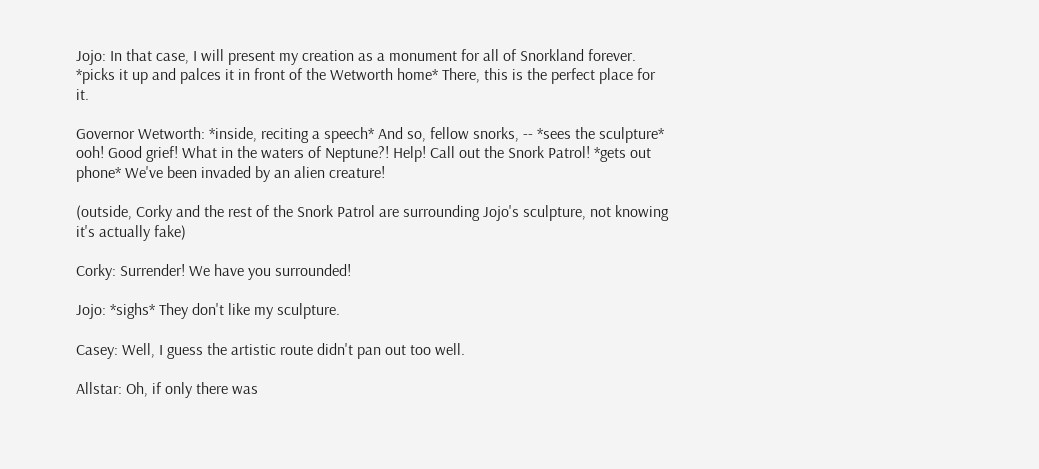Jojo: In that case, I will present my creation as a monument for all of Snorkland forever. *picks it up and palces it in front of the Wetworth home* There, this is the perfect place for it.

Governor Wetworth: *inside, reciting a speech* And so, fellow snorks, -- *sees the sculpture* ooh! Good grief! What in the waters of Neptune?! Help! Call out the Snork Patrol! *gets out phone* We've been invaded by an alien creature!

(outside, Corky and the rest of the Snork Patrol are surrounding Jojo's sculpture, not knowing it's actually fake)

Corky: Surrender! We have you surrounded!

Jojo: *sighs* They don't like my sculpture.

Casey: Well, I guess the artistic route didn't pan out too well.

Allstar: Oh, if only there was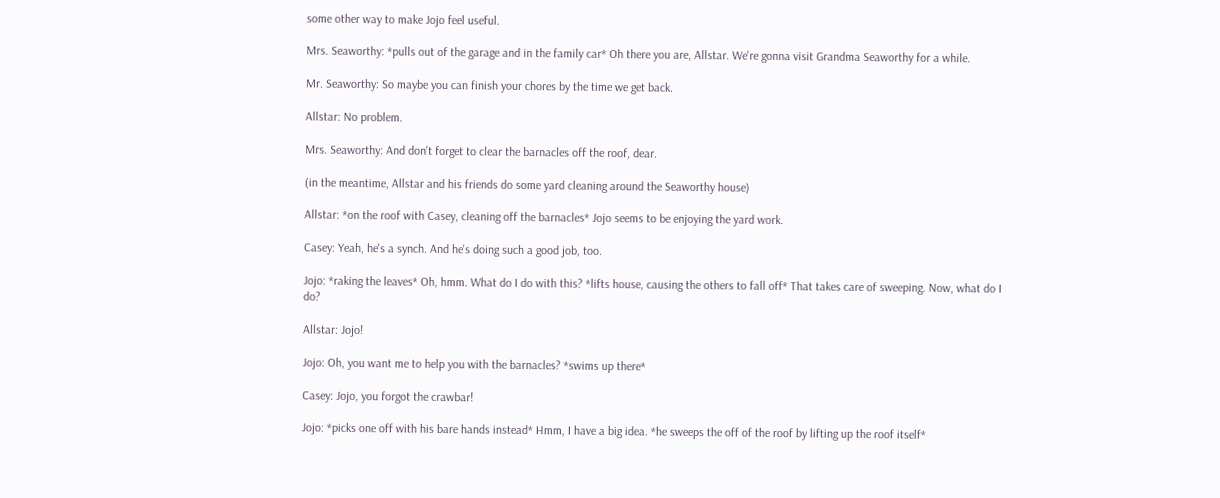some other way to make Jojo feel useful.

Mrs. Seaworthy: *pulls out of the garage and in the family car* Oh there you are, Allstar. We're gonna visit Grandma Seaworthy for a while.

Mr. Seaworthy: So maybe you can finish your chores by the time we get back.

Allstar: No problem.

Mrs. Seaworthy: And don't forget to clear the barnacles off the roof, dear.

(in the meantime, Allstar and his friends do some yard cleaning around the Seaworthy house)

Allstar: *on the roof with Casey, cleaning off the barnacles* Jojo seems to be enjoying the yard work.

Casey: Yeah, he's a synch. And he's doing such a good job, too.

Jojo: *raking the leaves* Oh, hmm. What do I do with this? *lifts house, causing the others to fall off* That takes care of sweeping. Now, what do I do?

Allstar: Jojo!

Jojo: Oh, you want me to help you with the barnacles? *swims up there*

Casey: Jojo, you forgot the crawbar!

Jojo: *picks one off with his bare hands instead* Hmm, I have a big idea. *he sweeps the off of the roof by lifting up the roof itself*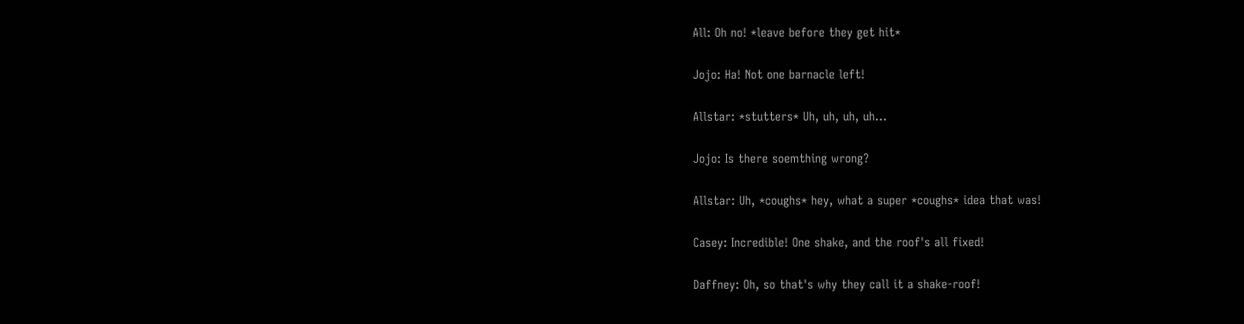All: Oh no! *leave before they get hit*

Jojo: Ha! Not one barnacle left!

Allstar: *stutters* Uh, uh, uh, uh...

Jojo: Is there soemthing wrong?

Allstar: Uh, *coughs* hey, what a super *coughs* idea that was!

Casey: Incredible! One shake, and the roof's all fixed!

Daffney: Oh, so that's why they call it a shake-roof!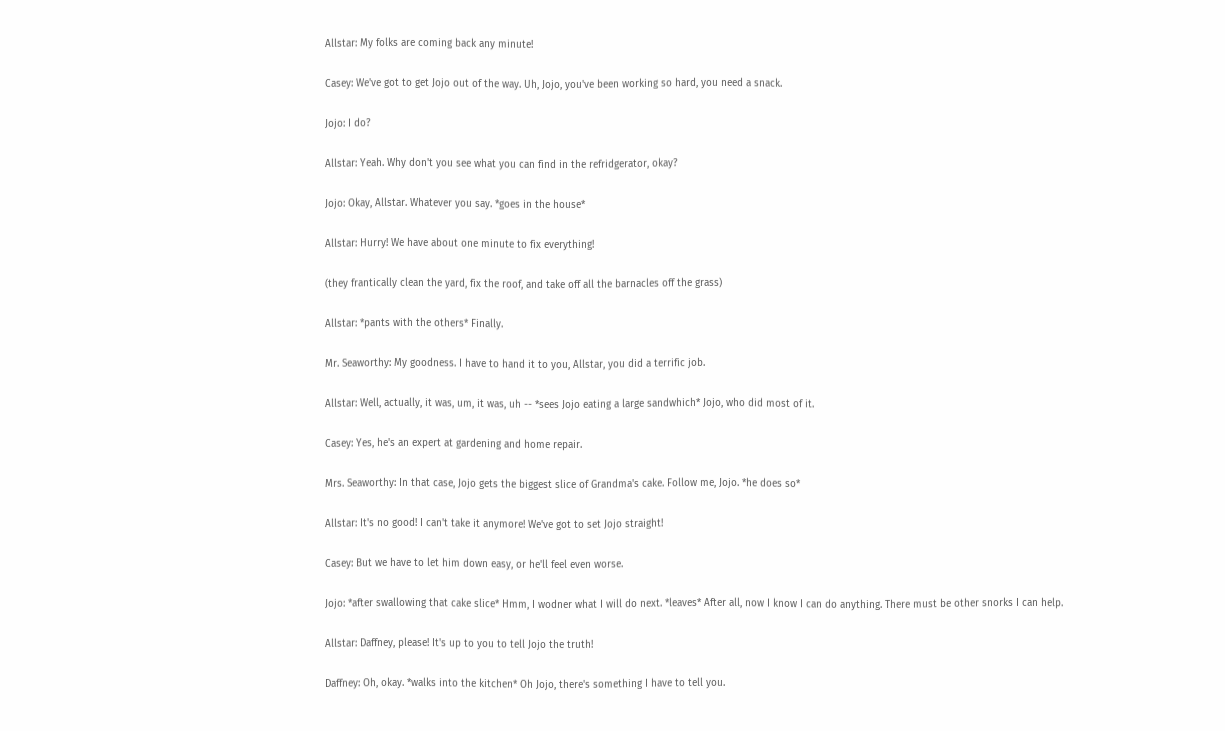Allstar: My folks are coming back any minute!

Casey: We've got to get Jojo out of the way. Uh, Jojo, you've been working so hard, you need a snack.

Jojo: I do?

Allstar: Yeah. Why don't you see what you can find in the refridgerator, okay?

Jojo: Okay, Allstar. Whatever you say. *goes in the house*

Allstar: Hurry! We have about one minute to fix everything!

(they frantically clean the yard, fix the roof, and take off all the barnacles off the grass)

Allstar: *pants with the others* Finally.

Mr. Seaworthy: My goodness. I have to hand it to you, Allstar, you did a terrific job.

Allstar: Well, actually, it was, um, it was, uh -- *sees Jojo eating a large sandwhich* Jojo, who did most of it.

Casey: Yes, he's an expert at gardening and home repair.

Mrs. Seaworthy: In that case, Jojo gets the biggest slice of Grandma's cake. Follow me, Jojo. *he does so*

Allstar: It's no good! I can't take it anymore! We've got to set Jojo straight!

Casey: But we have to let him down easy, or he'll feel even worse.

Jojo: *after swallowing that cake slice* Hmm, I wodner what I will do next. *leaves* After all, now I know I can do anything. There must be other snorks I can help.

Allstar: Daffney, please! It's up to you to tell Jojo the truth!

Daffney: Oh, okay. *walks into the kitchen* Oh Jojo, there's something I have to tell you.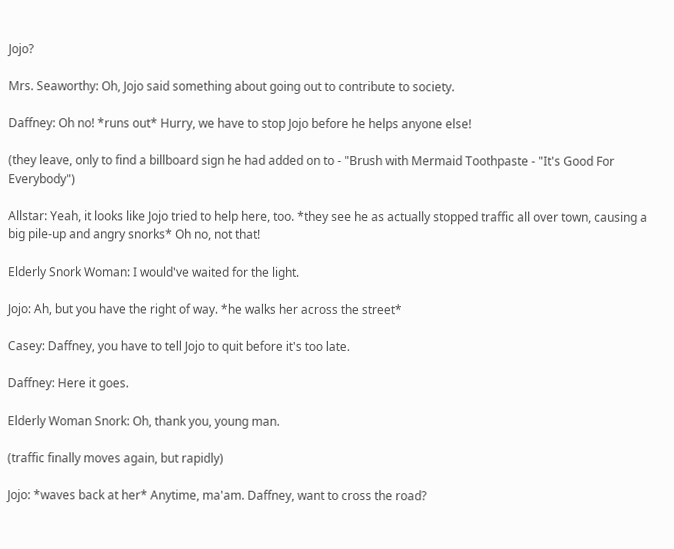Jojo?

Mrs. Seaworthy: Oh, Jojo said something about going out to contribute to society.

Daffney: Oh no! *runs out* Hurry, we have to stop Jojo before he helps anyone else!

(they leave, only to find a billboard sign he had added on to - "Brush with Mermaid Toothpaste - "It's Good For Everybody")

Allstar: Yeah, it looks like Jojo tried to help here, too. *they see he as actually stopped traffic all over town, causing a big pile-up and angry snorks* Oh no, not that!

Elderly Snork Woman: I would've waited for the light.

Jojo: Ah, but you have the right of way. *he walks her across the street*

Casey: Daffney, you have to tell Jojo to quit before it's too late.

Daffney: Here it goes.

Elderly Woman Snork: Oh, thank you, young man.

(traffic finally moves again, but rapidly)

Jojo: *waves back at her* Anytime, ma'am. Daffney, want to cross the road?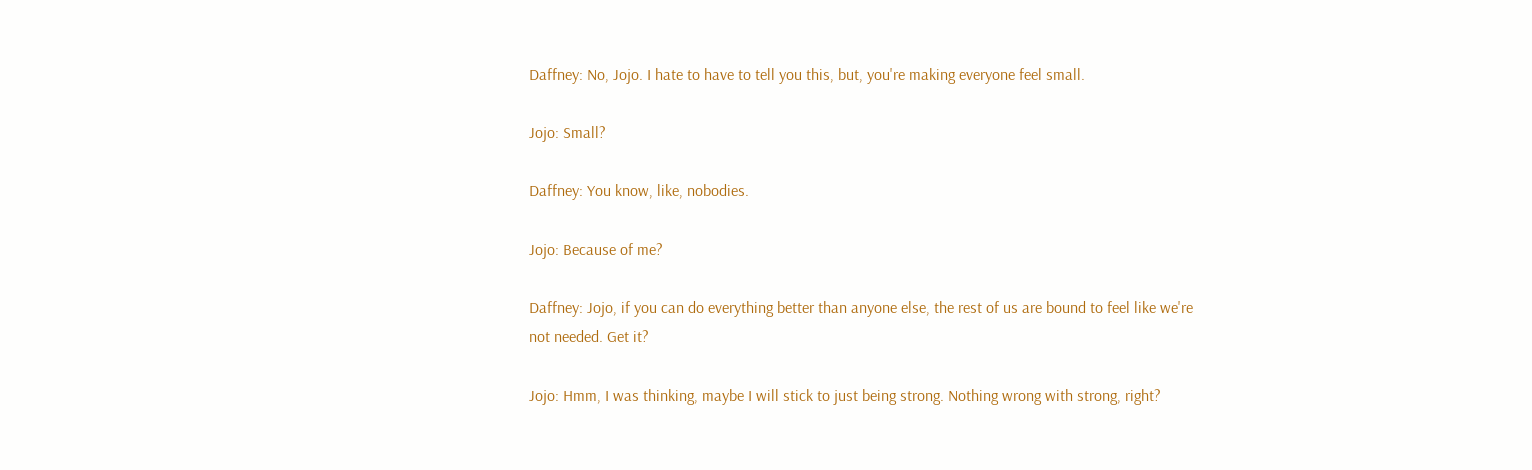Daffney: No, Jojo. I hate to have to tell you this, but, you're making everyone feel small.

Jojo: Small?

Daffney: You know, like, nobodies.

Jojo: Because of me?

Daffney: Jojo, if you can do everything better than anyone else, the rest of us are bound to feel like we're not needed. Get it?

Jojo: Hmm, I was thinking, maybe I will stick to just being strong. Nothing wrong with strong, right?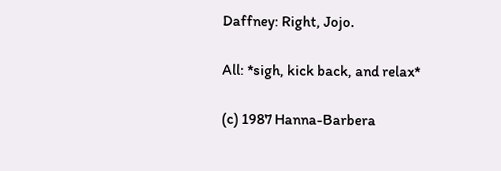Daffney: Right, Jojo.

All: *sigh, kick back, and relax*

(c) 1987 Hanna-Barbera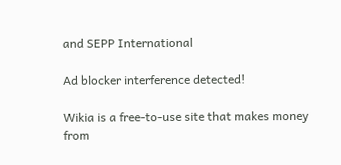and SEPP International

Ad blocker interference detected!

Wikia is a free-to-use site that makes money from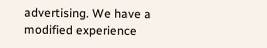advertising. We have a modified experience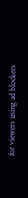for viewers using ad blockers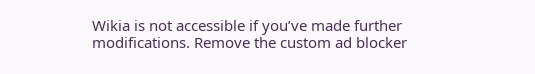Wikia is not accessible if you’ve made further modifications. Remove the custom ad blocker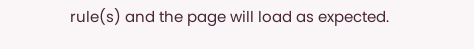rule(s) and the page will load as expected.